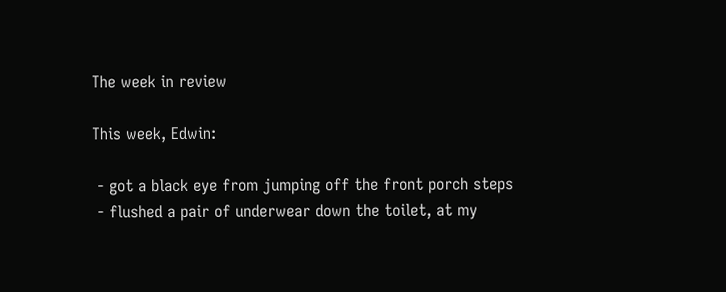The week in review

This week, Edwin:

 - got a black eye from jumping off the front porch steps
 - flushed a pair of underwear down the toilet, at my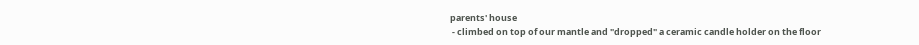parents' house
 - climbed on top of our mantle and "dropped" a ceramic candle holder on the floor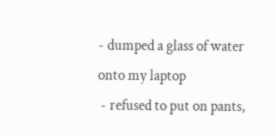- dumped a glass of water onto my laptop
 - refused to put on pants,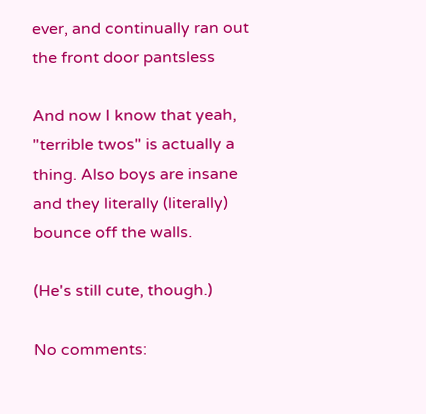ever, and continually ran out the front door pantsless

And now I know that yeah, "terrible twos" is actually a thing. Also boys are insane and they literally (literally) bounce off the walls.

(He's still cute, though.)

No comments: